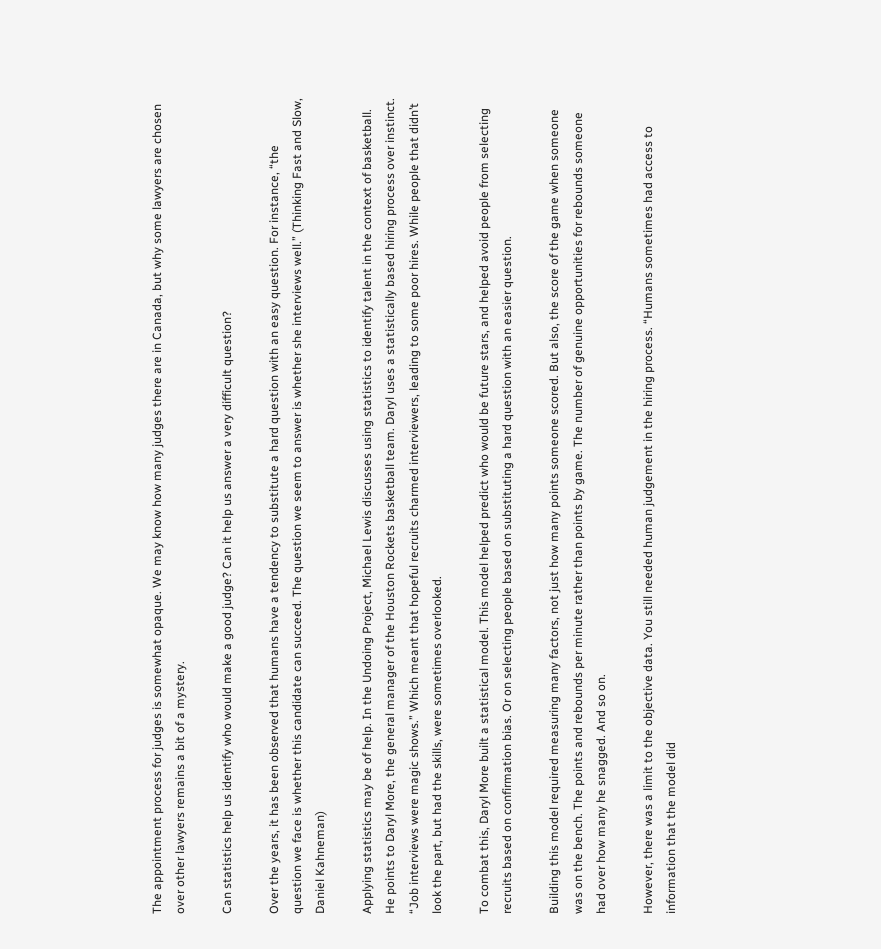The appointment process for judges is somewhat opaque. We may know how many judges there are in Canada, but why some lawyers are chosen over other lawyers remains a bit of a mystery.

Can statistics help us identify who would make a good judge? Can it help us answer a very difficult question?

Over the years, it has been observed that humans have a tendency to substitute a hard question with an easy question. For instance, “the question we face is whether this candidate can succeed. The question we seem to answer is whether she interviews well.” (Thinking Fast and Slow, Daniel Kahneman)

Applying statistics may be of help. In the Undoing Project, Michael Lewis discusses using statistics to identify talent in the context of basketball. He points to Daryl More, the general manager of the Houston Rockets basketball team. Daryl uses a statistically based hiring process over instinct. “Job interviews were magic shows.” Which meant that hopeful recruits charmed interviewers, leading to some poor hires. While people that didn’t look the part, but had the skills, were sometimes overlooked.

To combat this, Daryl More built a statistical model. This model helped predict who would be future stars, and helped avoid people from selecting recruits based on confirmation bias. Or on selecting people based on substituting a hard question with an easier question.

Building this model required measuring many factors, not just how many points someone scored. But also, the score of the game when someone was on the bench. The points and rebounds per minute rather than points by game. The number of genuine opportunities for rebounds someone had over how many he snagged. And so on.

However, there was a limit to the objective data. You still needed human judgement in the hiring process. “Humans sometimes had access to information that the model did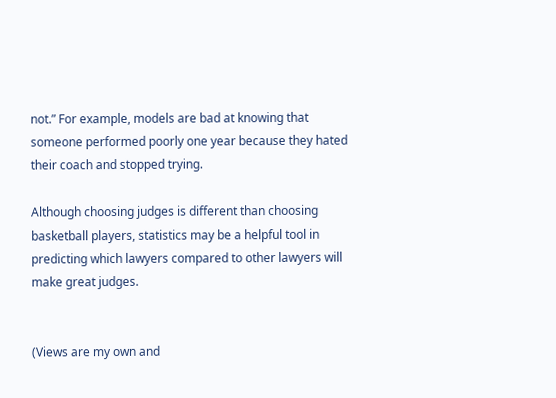not.” For example, models are bad at knowing that someone performed poorly one year because they hated their coach and stopped trying.

Although choosing judges is different than choosing basketball players, statistics may be a helpful tool in predicting which lawyers compared to other lawyers will make great judges.


(Views are my own and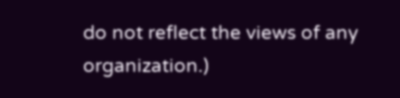do not reflect the views of any organization.)